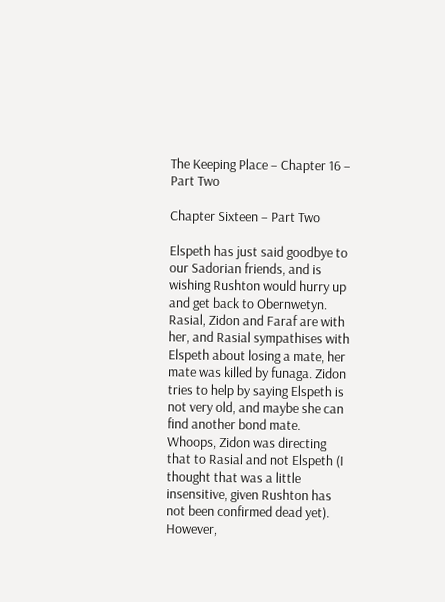The Keeping Place – Chapter 16 – Part Two

Chapter Sixteen – Part Two

Elspeth has just said goodbye to our Sadorian friends, and is wishing Rushton would hurry up and get back to Obernwetyn. Rasial, Zidon and Faraf are with her, and Rasial sympathises with Elspeth about losing a mate, her mate was killed by funaga. Zidon tries to help by saying Elspeth is not very old, and maybe she can find another bond mate. Whoops, Zidon was directing that to Rasial and not Elspeth (I thought that was a little insensitive, given Rushton has not been confirmed dead yet). However,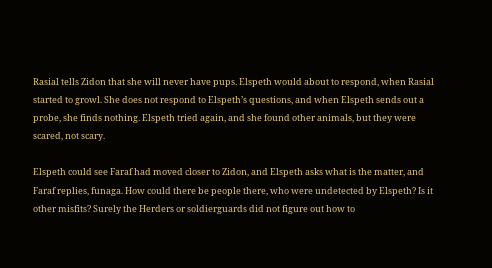Rasial tells Zidon that she will never have pups. Elspeth would about to respond, when Rasial started to growl. She does not respond to Elspeth’s questions, and when Elspeth sends out a probe, she finds nothing. Elspeth tried again, and she found other animals, but they were scared, not scary.

Elspeth could see Faraf had moved closer to Zidon, and Elspeth asks what is the matter, and Faraf replies, funaga. How could there be people there, who were undetected by Elspeth? Is it other misfits? Surely the Herders or soldierguards did not figure out how to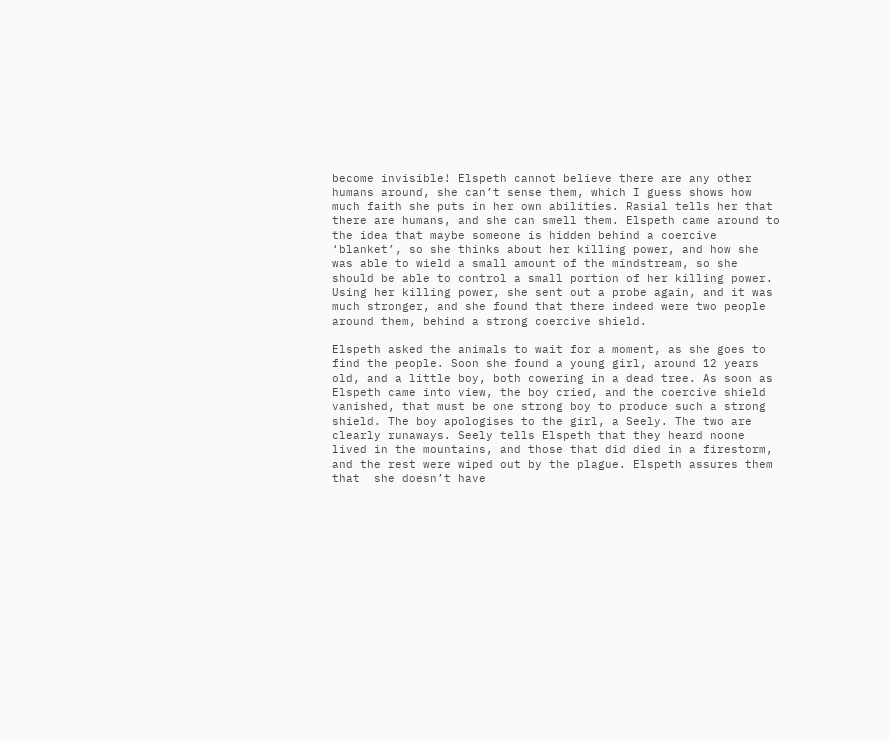become invisible! Elspeth cannot believe there are any other humans around, she can’t sense them, which I guess shows how much faith she puts in her own abilities. Rasial tells her that there are humans, and she can smell them. Elspeth came around to the idea that maybe someone is hidden behind a coercive ‘blanket’, so she thinks about her killing power, and how she was able to wield a small amount of the mindstream, so she should be able to control a small portion of her killing power. Using her killing power, she sent out a probe again, and it was much stronger, and she found that there indeed were two people around them, behind a strong coercive shield.

Elspeth asked the animals to wait for a moment, as she goes to find the people. Soon she found a young girl, around 12 years old, and a little boy, both cowering in a dead tree. As soon as Elspeth came into view, the boy cried, and the coercive shield vanished, that must be one strong boy to produce such a strong shield. The boy apologises to the girl, a Seely. The two are clearly runaways. Seely tells Elspeth that they heard noone lived in the mountains, and those that did died in a firestorm, and the rest were wiped out by the plague. Elspeth assures them that  she doesn’t have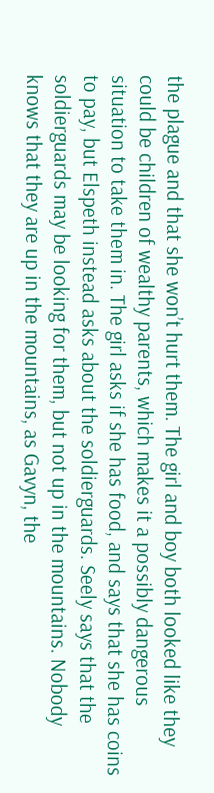the plague and that she won’t hurt them. The girl and boy both looked like they could be children of wealthy parents, which makes it a possibly dangerous situation to take them in. The girl asks if she has food, and says that she has coins to pay, but Elspeth instead asks about the soldierguards. Seely says that the soldierguards may be looking for them, but not up in the mountains. Nobody knows that they are up in the mountains, as Gavyn, the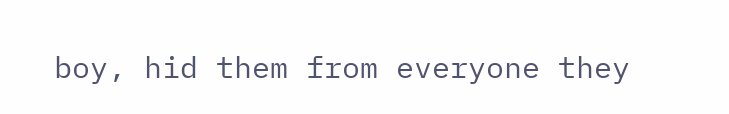boy, hid them from everyone they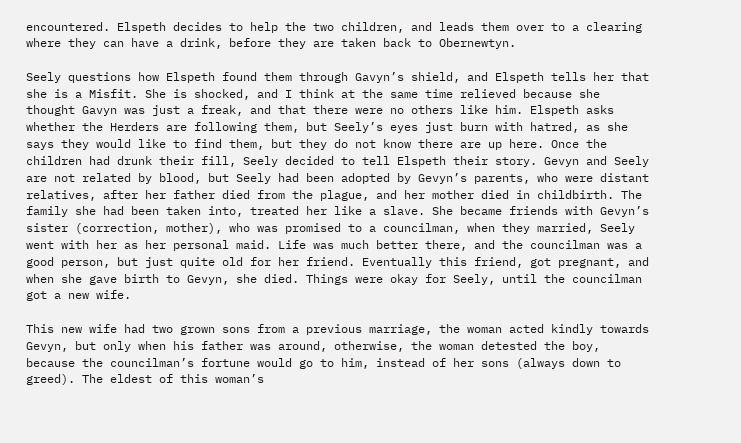encountered. Elspeth decides to help the two children, and leads them over to a clearing where they can have a drink, before they are taken back to Obernewtyn.

Seely questions how Elspeth found them through Gavyn’s shield, and Elspeth tells her that she is a Misfit. She is shocked, and I think at the same time relieved because she thought Gavyn was just a freak, and that there were no others like him. Elspeth asks whether the Herders are following them, but Seely’s eyes just burn with hatred, as she says they would like to find them, but they do not know there are up here. Once the children had drunk their fill, Seely decided to tell Elspeth their story. Gevyn and Seely are not related by blood, but Seely had been adopted by Gevyn’s parents, who were distant relatives, after her father died from the plague, and her mother died in childbirth. The family she had been taken into, treated her like a slave. She became friends with Gevyn’s sister (correction, mother), who was promised to a councilman, when they married, Seely went with her as her personal maid. Life was much better there, and the councilman was a good person, but just quite old for her friend. Eventually this friend, got pregnant, and when she gave birth to Gevyn, she died. Things were okay for Seely, until the councilman got a new wife.

This new wife had two grown sons from a previous marriage, the woman acted kindly towards Gevyn, but only when his father was around, otherwise, the woman detested the boy, because the councilman’s fortune would go to him, instead of her sons (always down to greed). The eldest of this woman’s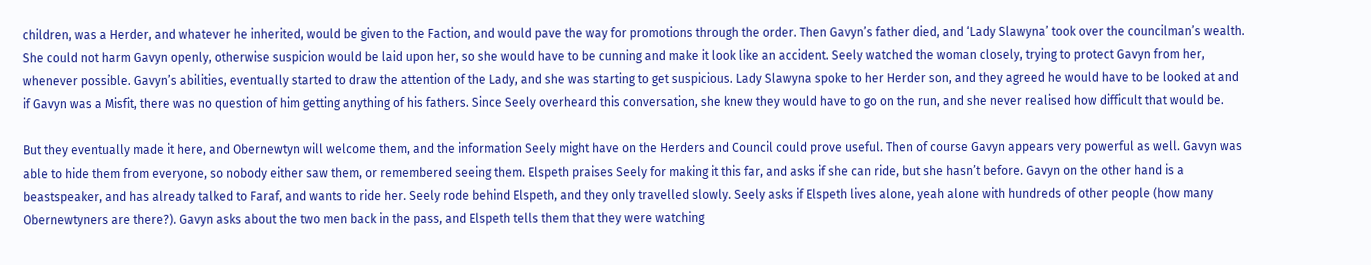children, was a Herder, and whatever he inherited, would be given to the Faction, and would pave the way for promotions through the order. Then Gavyn’s father died, and ‘Lady Slawyna’ took over the councilman’s wealth. She could not harm Gavyn openly, otherwise suspicion would be laid upon her, so she would have to be cunning and make it look like an accident. Seely watched the woman closely, trying to protect Gavyn from her, whenever possible. Gavyn’s abilities, eventually started to draw the attention of the Lady, and she was starting to get suspicious. Lady Slawyna spoke to her Herder son, and they agreed he would have to be looked at and if Gavyn was a Misfit, there was no question of him getting anything of his fathers. Since Seely overheard this conversation, she knew they would have to go on the run, and she never realised how difficult that would be.

But they eventually made it here, and Obernewtyn will welcome them, and the information Seely might have on the Herders and Council could prove useful. Then of course Gavyn appears very powerful as well. Gavyn was able to hide them from everyone, so nobody either saw them, or remembered seeing them. Elspeth praises Seely for making it this far, and asks if she can ride, but she hasn’t before. Gavyn on the other hand is a beastspeaker, and has already talked to Faraf, and wants to ride her. Seely rode behind Elspeth, and they only travelled slowly. Seely asks if Elspeth lives alone, yeah alone with hundreds of other people (how many Obernewtyners are there?). Gavyn asks about the two men back in the pass, and Elspeth tells them that they were watching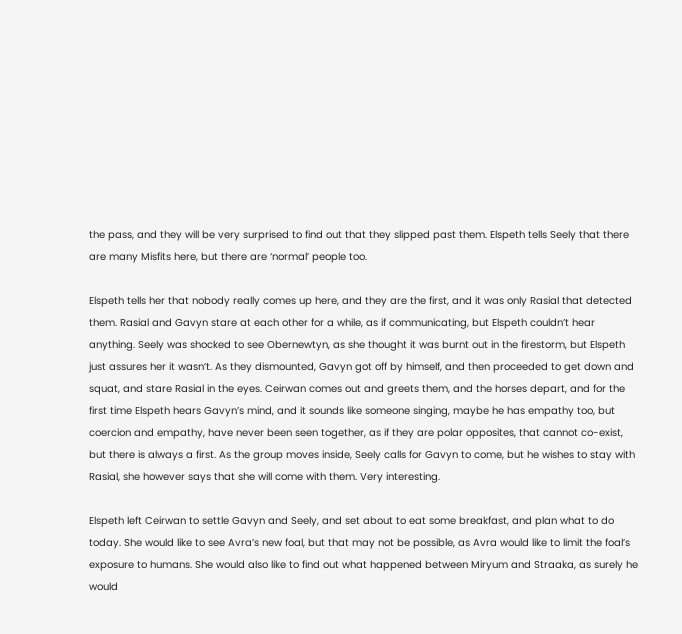the pass, and they will be very surprised to find out that they slipped past them. Elspeth tells Seely that there are many Misfits here, but there are ‘normal’ people too.

Elspeth tells her that nobody really comes up here, and they are the first, and it was only Rasial that detected them. Rasial and Gavyn stare at each other for a while, as if communicating, but Elspeth couldn’t hear anything. Seely was shocked to see Obernewtyn, as she thought it was burnt out in the firestorm, but Elspeth just assures her it wasn’t. As they dismounted, Gavyn got off by himself, and then proceeded to get down and squat, and stare Rasial in the eyes. Ceirwan comes out and greets them, and the horses depart, and for the first time Elspeth hears Gavyn’s mind, and it sounds like someone singing, maybe he has empathy too, but coercion and empathy, have never been seen together, as if they are polar opposites, that cannot co-exist, but there is always a first. As the group moves inside, Seely calls for Gavyn to come, but he wishes to stay with Rasial, she however says that she will come with them. Very interesting.

Elspeth left Ceirwan to settle Gavyn and Seely, and set about to eat some breakfast, and plan what to do today. She would like to see Avra’s new foal, but that may not be possible, as Avra would like to limit the foal’s exposure to humans. She would also like to find out what happened between Miryum and Straaka, as surely he would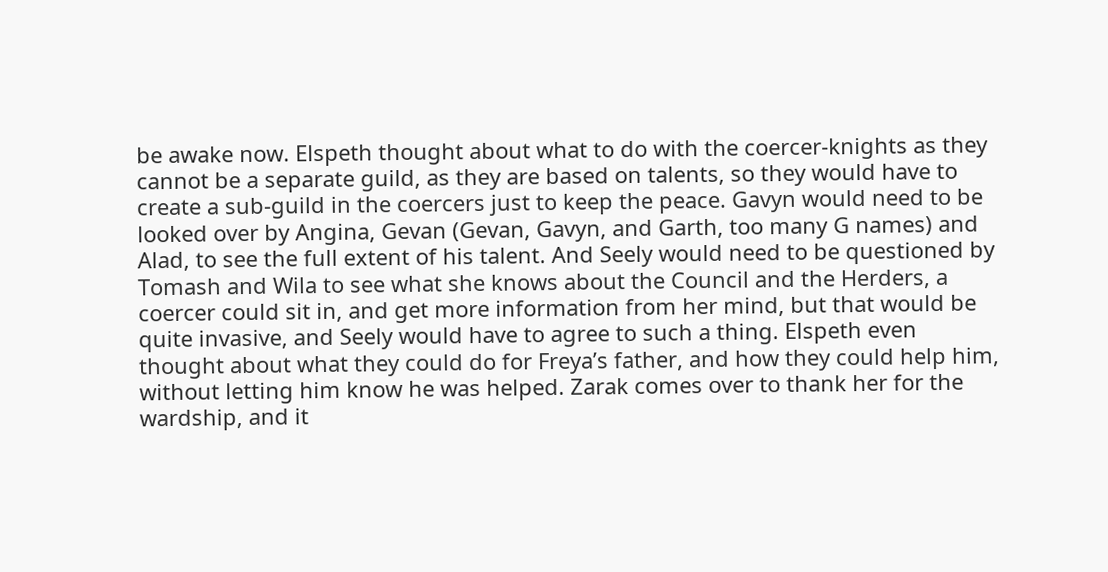be awake now. Elspeth thought about what to do with the coercer-knights as they cannot be a separate guild, as they are based on talents, so they would have to create a sub-guild in the coercers just to keep the peace. Gavyn would need to be looked over by Angina, Gevan (Gevan, Gavyn, and Garth, too many G names) and Alad, to see the full extent of his talent. And Seely would need to be questioned by Tomash and Wila to see what she knows about the Council and the Herders, a coercer could sit in, and get more information from her mind, but that would be quite invasive, and Seely would have to agree to such a thing. Elspeth even thought about what they could do for Freya’s father, and how they could help him, without letting him know he was helped. Zarak comes over to thank her for the wardship, and it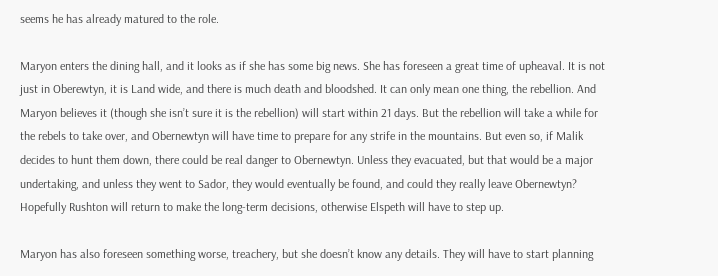seems he has already matured to the role.

Maryon enters the dining hall, and it looks as if she has some big news. She has foreseen a great time of upheaval. It is not just in Oberewtyn, it is Land wide, and there is much death and bloodshed. It can only mean one thing, the rebellion. And Maryon believes it (though she isn’t sure it is the rebellion) will start within 21 days. But the rebellion will take a while for the rebels to take over, and Obernewtyn will have time to prepare for any strife in the mountains. But even so, if Malik decides to hunt them down, there could be real danger to Obernewtyn. Unless they evacuated, but that would be a major undertaking, and unless they went to Sador, they would eventually be found, and could they really leave Obernewtyn? Hopefully Rushton will return to make the long-term decisions, otherwise Elspeth will have to step up.

Maryon has also foreseen something worse, treachery, but she doesn’t know any details. They will have to start planning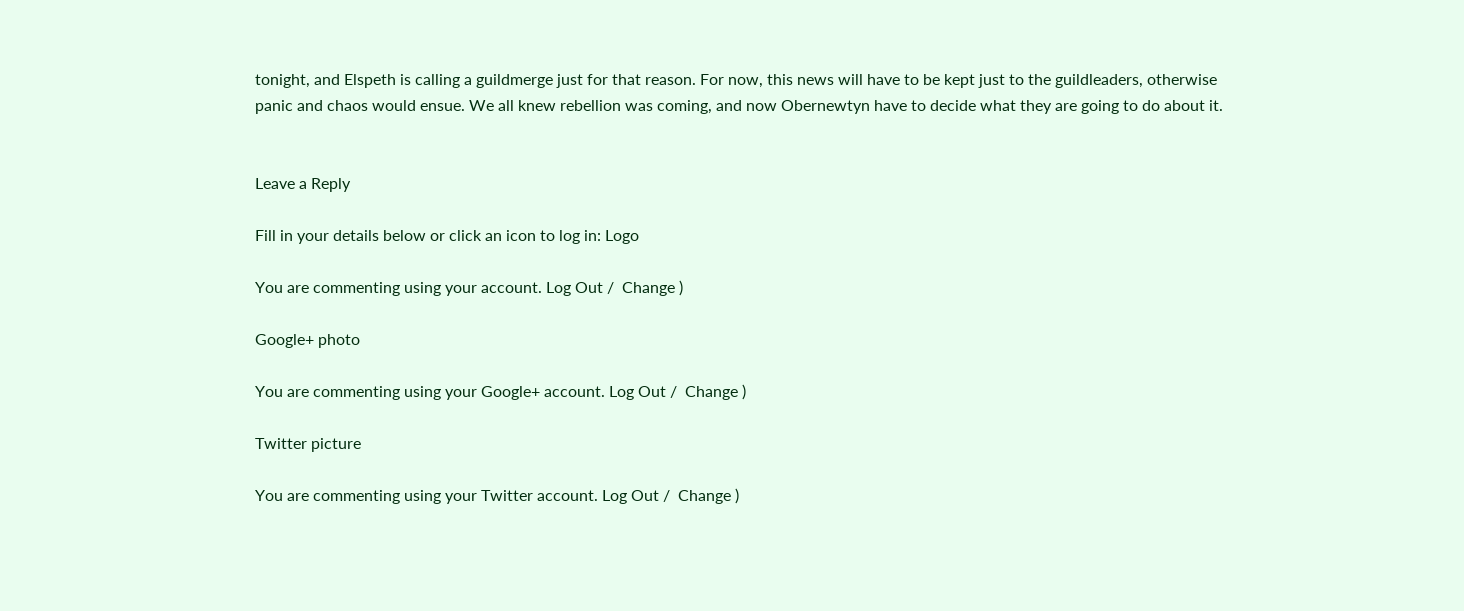tonight, and Elspeth is calling a guildmerge just for that reason. For now, this news will have to be kept just to the guildleaders, otherwise panic and chaos would ensue. We all knew rebellion was coming, and now Obernewtyn have to decide what they are going to do about it.


Leave a Reply

Fill in your details below or click an icon to log in: Logo

You are commenting using your account. Log Out /  Change )

Google+ photo

You are commenting using your Google+ account. Log Out /  Change )

Twitter picture

You are commenting using your Twitter account. Log Out /  Change )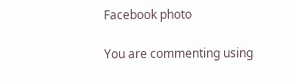Facebook photo

You are commenting using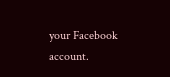your Facebook account.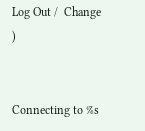Log Out /  Change )


Connecting to %s